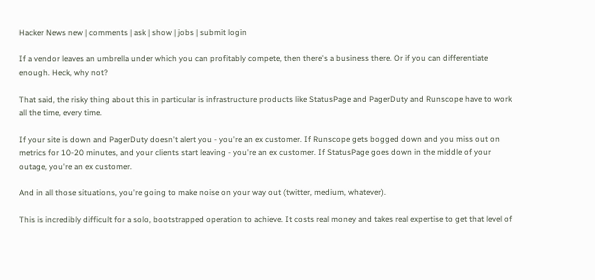Hacker News new | comments | ask | show | jobs | submit login

If a vendor leaves an umbrella under which you can profitably compete, then there's a business there. Or if you can differentiate enough. Heck, why not?

That said, the risky thing about this in particular is infrastructure products like StatusPage and PagerDuty and Runscope have to work all the time, every time.

If your site is down and PagerDuty doesn't alert you - you're an ex customer. If Runscope gets bogged down and you miss out on metrics for 10-20 minutes, and your clients start leaving - you're an ex customer. If StatusPage goes down in the middle of your outage, you're an ex customer.

And in all those situations, you're going to make noise on your way out (twitter, medium, whatever).

This is incredibly difficult for a solo, bootstrapped operation to achieve. It costs real money and takes real expertise to get that level of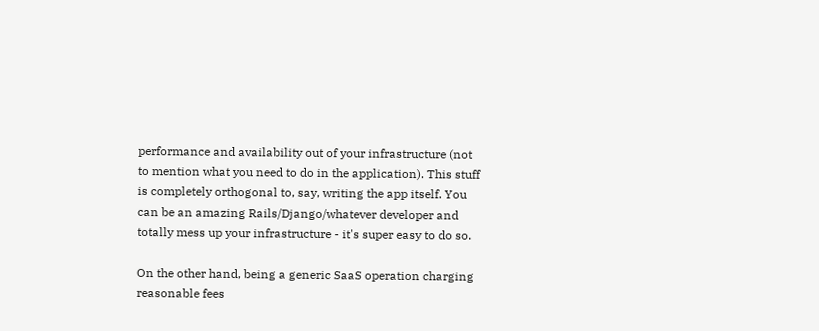performance and availability out of your infrastructure (not to mention what you need to do in the application). This stuff is completely orthogonal to, say, writing the app itself. You can be an amazing Rails/Django/whatever developer and totally mess up your infrastructure - it's super easy to do so.

On the other hand, being a generic SaaS operation charging reasonable fees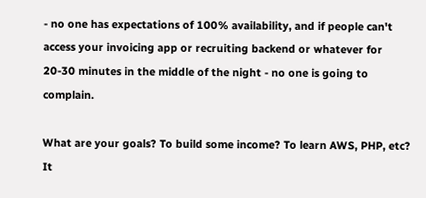- no one has expectations of 100% availability, and if people can't access your invoicing app or recruiting backend or whatever for 20-30 minutes in the middle of the night - no one is going to complain.

What are your goals? To build some income? To learn AWS, PHP, etc? It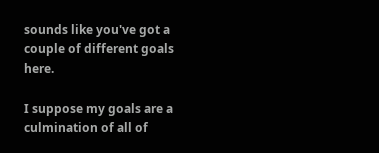sounds like you've got a couple of different goals here.

I suppose my goals are a culmination of all of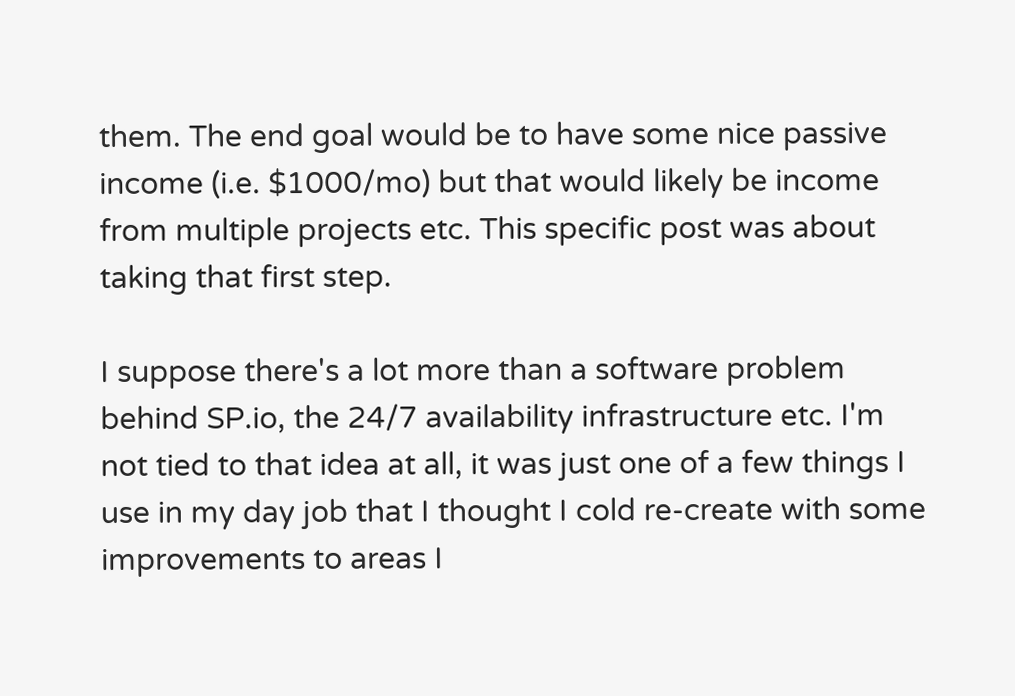them. The end goal would be to have some nice passive income (i.e. $1000/mo) but that would likely be income from multiple projects etc. This specific post was about taking that first step.

I suppose there's a lot more than a software problem behind SP.io, the 24/7 availability infrastructure etc. I'm not tied to that idea at all, it was just one of a few things I use in my day job that I thought I cold re-create with some improvements to areas I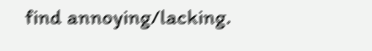find annoying/lacking.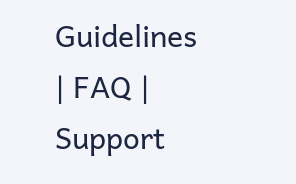Guidelines | FAQ | Support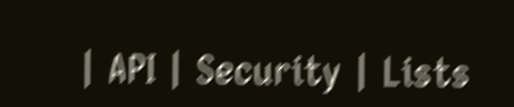| API | Security | Lists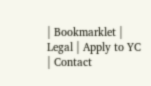| Bookmarklet | Legal | Apply to YC | Contact